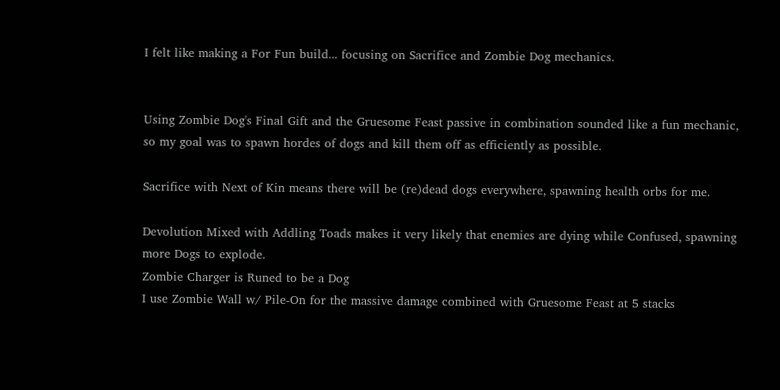I felt like making a For Fun build... focusing on Sacrifice and Zombie Dog mechanics.


Using Zombie Dog's Final Gift and the Gruesome Feast passive in combination sounded like a fun mechanic, so my goal was to spawn hordes of dogs and kill them off as efficiently as possible.

Sacrifice with Next of Kin means there will be (re)dead dogs everywhere, spawning health orbs for me.

Devolution Mixed with Addling Toads makes it very likely that enemies are dying while Confused, spawning more Dogs to explode.
Zombie Charger is Runed to be a Dog
I use Zombie Wall w/ Pile-On for the massive damage combined with Gruesome Feast at 5 stacks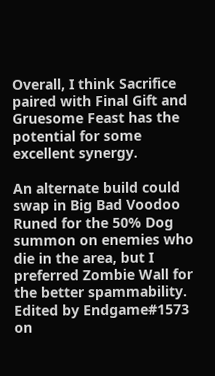Overall, I think Sacrifice paired with Final Gift and Gruesome Feast has the potential for some excellent synergy.

An alternate build could swap in Big Bad Voodoo Runed for the 50% Dog summon on enemies who die in the area, but I preferred Zombie Wall for the better spammability.
Edited by Endgame#1573 on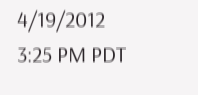4/19/2012 3:25 PM PDT